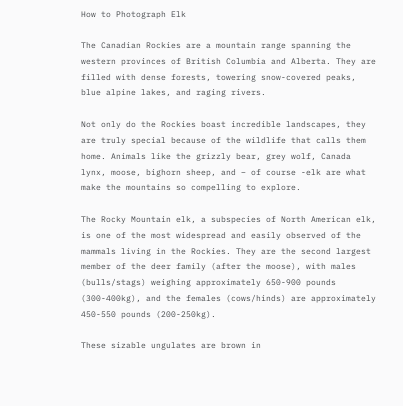How to Photograph Elk

The Canadian Rockies are a mountain range spanning the western provinces of British Columbia and Alberta. They are filled with dense forests, towering snow-covered peaks, blue alpine lakes, and raging rivers.

Not only do the Rockies boast incredible landscapes, they are truly special because of the wildlife that calls them home. Animals like the grizzly bear, grey wolf, Canada lynx, moose, bighorn sheep, and – of course -elk are what make the mountains so compelling to explore.

The Rocky Mountain elk, a subspecies of North American elk, is one of the most widespread and easily observed of the mammals living in the Rockies. They are the second largest member of the deer family (after the moose), with males (bulls/stags) weighing approximately 650-900 pounds (300-400kg), and the females (cows/hinds) are approximately 450-550 pounds (200-250kg).

These sizable ungulates are brown in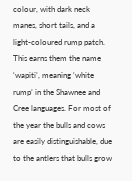colour, with dark neck manes, short tails, and a light-coloured rump patch. This earns them the name ‘wapiti’, meaning ‘white rump’ in the Shawnee and Cree languages. For most of the year the bulls and cows are easily distinguishable, due to the antlers that bulls grow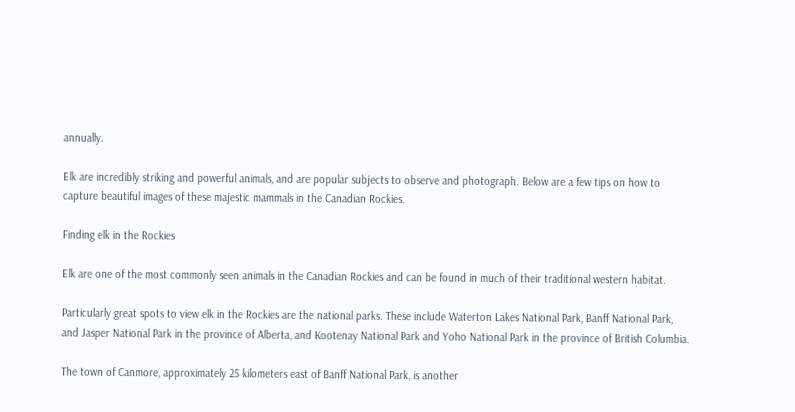annually.

Elk are incredibly striking and powerful animals, and are popular subjects to observe and photograph. Below are a few tips on how to capture beautiful images of these majestic mammals in the Canadian Rockies.

Finding elk in the Rockies

Elk are one of the most commonly seen animals in the Canadian Rockies and can be found in much of their traditional western habitat.

Particularly great spots to view elk in the Rockies are the national parks. These include Waterton Lakes National Park, Banff National Park, and Jasper National Park in the province of Alberta, and Kootenay National Park and Yoho National Park in the province of British Columbia.

The town of Canmore, approximately 25 kilometers east of Banff National Park, is another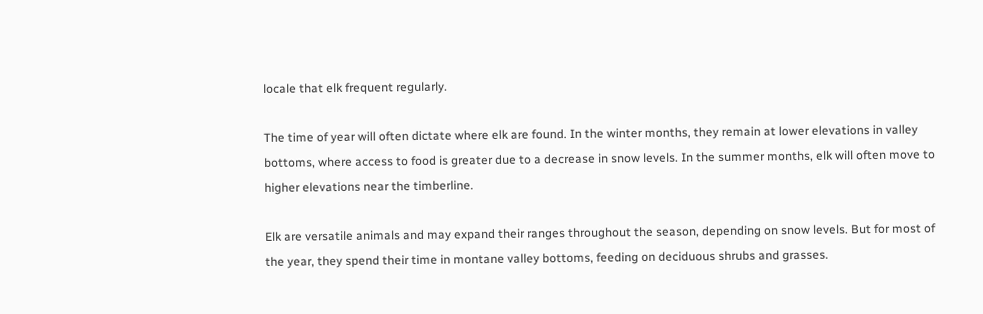locale that elk frequent regularly.

The time of year will often dictate where elk are found. In the winter months, they remain at lower elevations in valley bottoms, where access to food is greater due to a decrease in snow levels. In the summer months, elk will often move to higher elevations near the timberline.

Elk are versatile animals and may expand their ranges throughout the season, depending on snow levels. But for most of the year, they spend their time in montane valley bottoms, feeding on deciduous shrubs and grasses.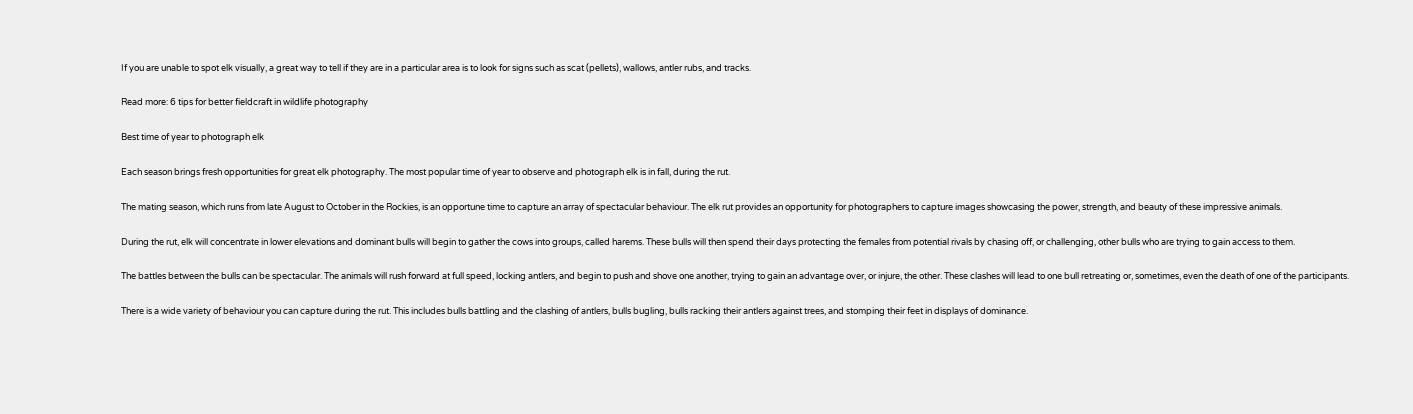If you are unable to spot elk visually, a great way to tell if they are in a particular area is to look for signs such as scat (pellets), wallows, antler rubs, and tracks.

Read more: 6 tips for better fieldcraft in wildlife photography

Best time of year to photograph elk

Each season brings fresh opportunities for great elk photography. The most popular time of year to observe and photograph elk is in fall, during the rut.

The mating season, which runs from late August to October in the Rockies, is an opportune time to capture an array of spectacular behaviour. The elk rut provides an opportunity for photographers to capture images showcasing the power, strength, and beauty of these impressive animals.

During the rut, elk will concentrate in lower elevations and dominant bulls will begin to gather the cows into groups, called harems. These bulls will then spend their days protecting the females from potential rivals by chasing off, or challenging, other bulls who are trying to gain access to them.

The battles between the bulls can be spectacular. The animals will rush forward at full speed, locking antlers, and begin to push and shove one another, trying to gain an advantage over, or injure, the other. These clashes will lead to one bull retreating or, sometimes, even the death of one of the participants.

There is a wide variety of behaviour you can capture during the rut. This includes bulls battling and the clashing of antlers, bulls bugling, bulls racking their antlers against trees, and stomping their feet in displays of dominance.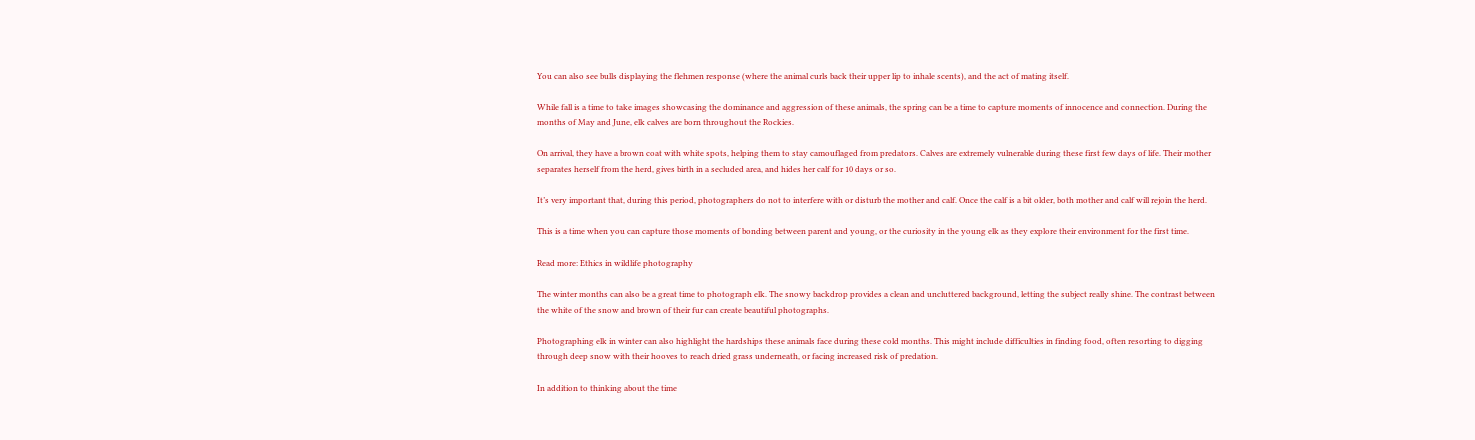You can also see bulls displaying the flehmen response (where the animal curls back their upper lip to inhale scents), and the act of mating itself.

While fall is a time to take images showcasing the dominance and aggression of these animals, the spring can be a time to capture moments of innocence and connection. During the months of May and June, elk calves are born throughout the Rockies.

On arrival, they have a brown coat with white spots, helping them to stay camouflaged from predators. Calves are extremely vulnerable during these first few days of life. Their mother separates herself from the herd, gives birth in a secluded area, and hides her calf for 10 days or so.

It’s very important that, during this period, photographers do not to interfere with or disturb the mother and calf. Once the calf is a bit older, both mother and calf will rejoin the herd.

This is a time when you can capture those moments of bonding between parent and young, or the curiosity in the young elk as they explore their environment for the first time.

Read more: Ethics in wildlife photography

The winter months can also be a great time to photograph elk. The snowy backdrop provides a clean and uncluttered background, letting the subject really shine. The contrast between the white of the snow and brown of their fur can create beautiful photographs.

Photographing elk in winter can also highlight the hardships these animals face during these cold months. This might include difficulties in finding food, often resorting to digging through deep snow with their hooves to reach dried grass underneath, or facing increased risk of predation.

In addition to thinking about the time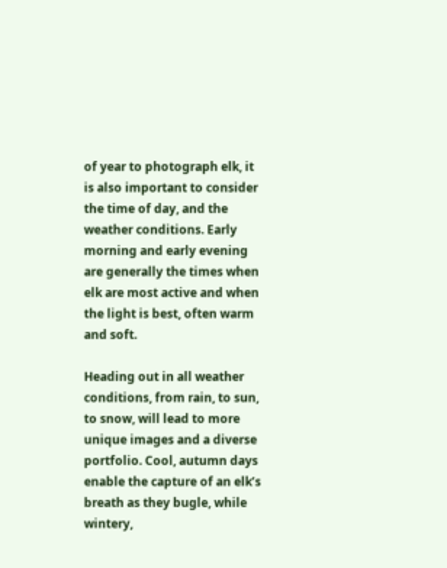of year to photograph elk, it is also important to consider the time of day, and the weather conditions. Early morning and early evening are generally the times when elk are most active and when the light is best, often warm and soft.

Heading out in all weather conditions, from rain, to sun, to snow, will lead to more unique images and a diverse portfolio. Cool, autumn days enable the capture of an elk’s breath as they bugle, while wintery,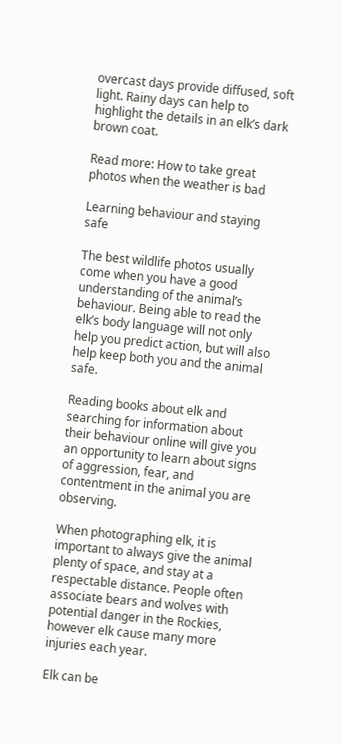overcast days provide diffused, soft light. Rainy days can help to highlight the details in an elk’s dark brown coat.

Read more: How to take great photos when the weather is bad

Learning behaviour and staying safe

The best wildlife photos usually come when you have a good understanding of the animal’s behaviour. Being able to read the elk’s body language will not only help you predict action, but will also help keep both you and the animal safe.

Reading books about elk and searching for information about their behaviour online will give you an opportunity to learn about signs of aggression, fear, and contentment in the animal you are observing.

When photographing elk, it is important to always give the animal plenty of space, and stay at a respectable distance. People often associate bears and wolves with potential danger in the Rockies, however elk cause many more injuries each year.

Elk can be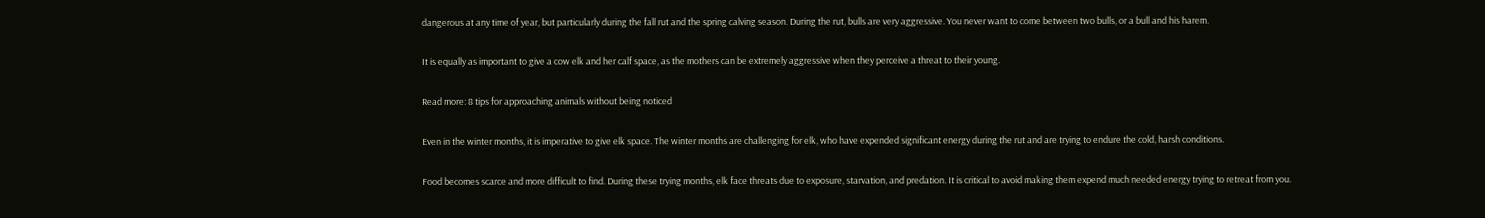dangerous at any time of year, but particularly during the fall rut and the spring calving season. During the rut, bulls are very aggressive. You never want to come between two bulls, or a bull and his harem.

It is equally as important to give a cow elk and her calf space, as the mothers can be extremely aggressive when they perceive a threat to their young.

Read more: 8 tips for approaching animals without being noticed

Even in the winter months, it is imperative to give elk space. The winter months are challenging for elk, who have expended significant energy during the rut and are trying to endure the cold, harsh conditions.

Food becomes scarce and more difficult to find. During these trying months, elk face threats due to exposure, starvation, and predation. It is critical to avoid making them expend much needed energy trying to retreat from you.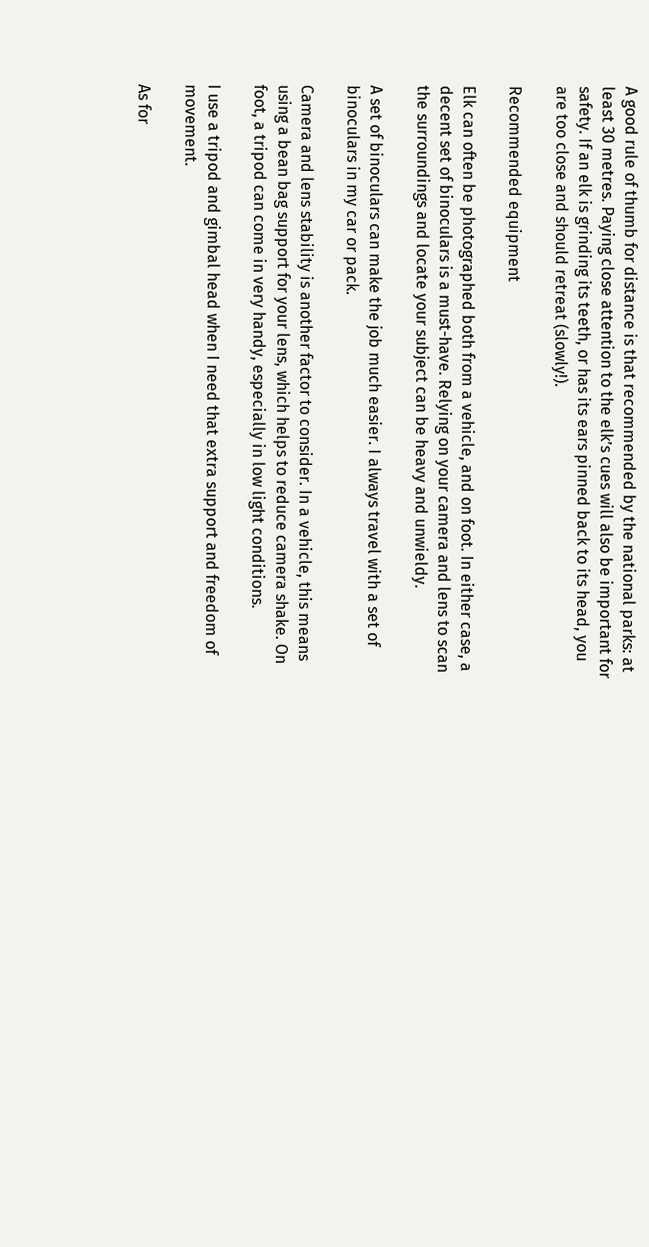A good rule of thumb for distance is that recommended by the national parks: at least 30 metres. Paying close attention to the elk’s cues will also be important for safety. If an elk is grinding its teeth, or has its ears pinned back to its head, you are too close and should retreat (slowly!).

Recommended equipment

Elk can often be photographed both from a vehicle, and on foot. In either case, a decent set of binoculars is a must-have. Relying on your camera and lens to scan the surroundings and locate your subject can be heavy and unwieldy.

A set of binoculars can make the job much easier. I always travel with a set of binoculars in my car or pack.

Camera and lens stability is another factor to consider. In a vehicle, this means using a bean bag support for your lens, which helps to reduce camera shake. On foot, a tripod can come in very handy, especially in low light conditions.

I use a tripod and gimbal head when I need that extra support and freedom of movement.

As for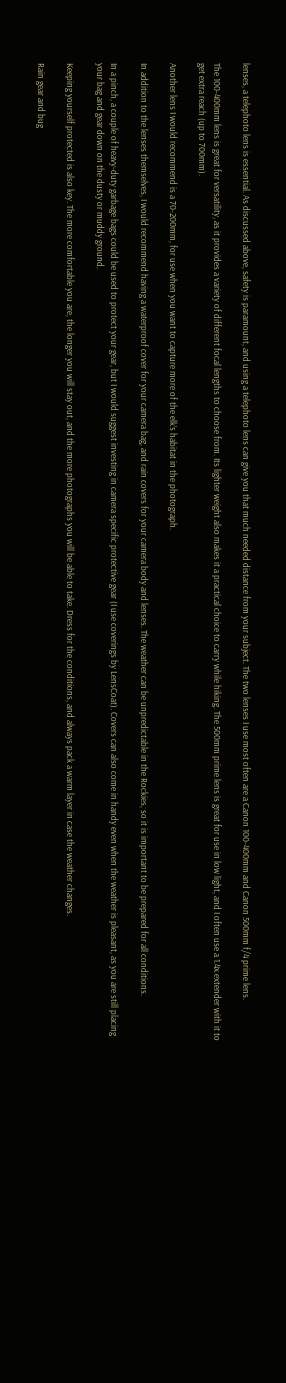lenses, a telephoto lens is essential. As discussed above, safety is paramount, and using a telephoto lens can give you that much needed distance from your subject. The two lenses I use most often are a Canon 100-400mm and Canon 500mm f/4 prime lens.

The 100-400mm lens is great for versatility, as it provides a variety of different focal lengths to choose from. Its lighter weight also makes it a practical choice to carry while hiking. The 500mm prime lens is great for use in low light, and I often use a 1.4x extender with it to get extra reach (up to 700mm).

Another lens I would recommend is a 70-200mm, for use when you want to capture more of the elk’s habitat in the photograph.

In addition to the lenses themselves, I would recommend having a waterproof cover for your camera bag, and rain covers for your camera body and lenses. The weather can be unpredictable in the Rockies, so it is important to be prepared for all conditions.

In a pinch, a couple of heavy-duty garbage bags could be used to protect your gear, but I would suggest investing in camera specific protective gear (I use coverings by LensCoat). Covers can also come in handy even when the weather is pleasant, as you are still placing your bag and gear down on the dusty or muddy ground.

Keeping yourself protected is also key. The more comfortable you are, the longer you will stay out, and the more photographs you will be able to take. Dress for the conditions, and always pack a warm layer in case the weather changes.

Rain gear and bug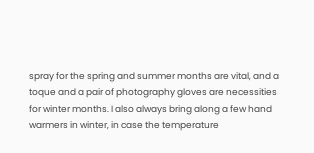spray for the spring and summer months are vital, and a toque and a pair of photography gloves are necessities for winter months. I also always bring along a few hand warmers in winter, in case the temperature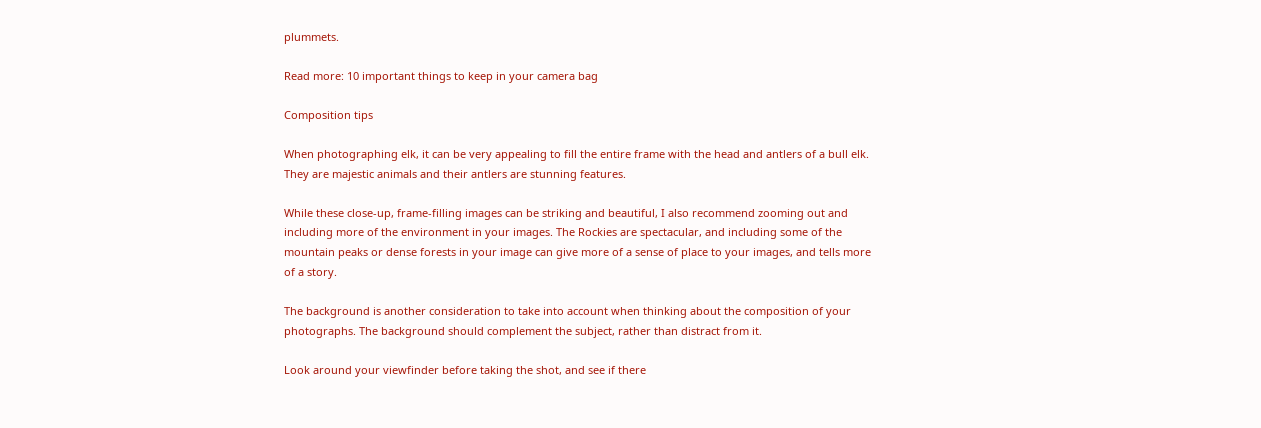plummets.

Read more: 10 important things to keep in your camera bag

Composition tips

When photographing elk, it can be very appealing to fill the entire frame with the head and antlers of a bull elk. They are majestic animals and their antlers are stunning features.

While these close-up, frame-filling images can be striking and beautiful, I also recommend zooming out and including more of the environment in your images. The Rockies are spectacular, and including some of the mountain peaks or dense forests in your image can give more of a sense of place to your images, and tells more of a story.

The background is another consideration to take into account when thinking about the composition of your photographs. The background should complement the subject, rather than distract from it.

Look around your viewfinder before taking the shot, and see if there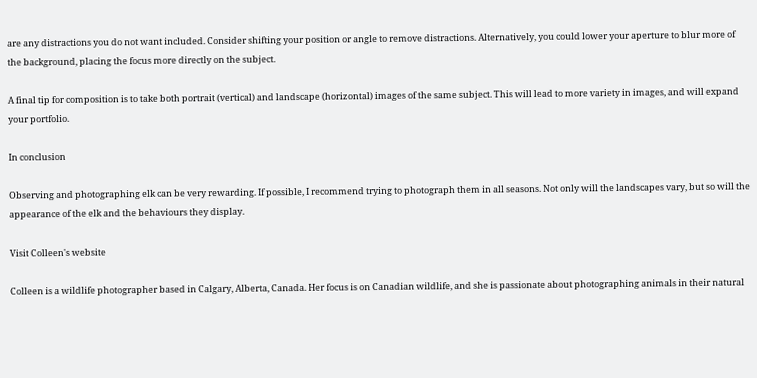are any distractions you do not want included. Consider shifting your position or angle to remove distractions. Alternatively, you could lower your aperture to blur more of the background, placing the focus more directly on the subject.

A final tip for composition is to take both portrait (vertical) and landscape (horizontal) images of the same subject. This will lead to more variety in images, and will expand your portfolio.

In conclusion

Observing and photographing elk can be very rewarding. If possible, I recommend trying to photograph them in all seasons. Not only will the landscapes vary, but so will the appearance of the elk and the behaviours they display.

Visit Colleen's website

Colleen is a wildlife photographer based in Calgary, Alberta, Canada. Her focus is on Canadian wildlife, and she is passionate about photographing animals in their natural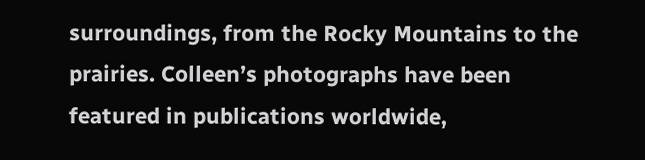surroundings, from the Rocky Mountains to the prairies. Colleen’s photographs have been featured in publications worldwide,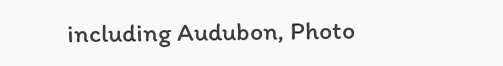including Audubon, Photo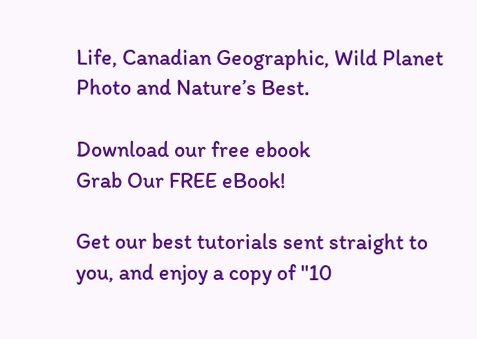Life, Canadian Geographic, Wild Planet Photo and Nature’s Best.

Download our free ebook
Grab Our FREE eBook!

Get our best tutorials sent straight to you, and enjoy a copy of "10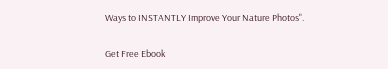Ways to INSTANTLY Improve Your Nature Photos".

Get Free Ebook